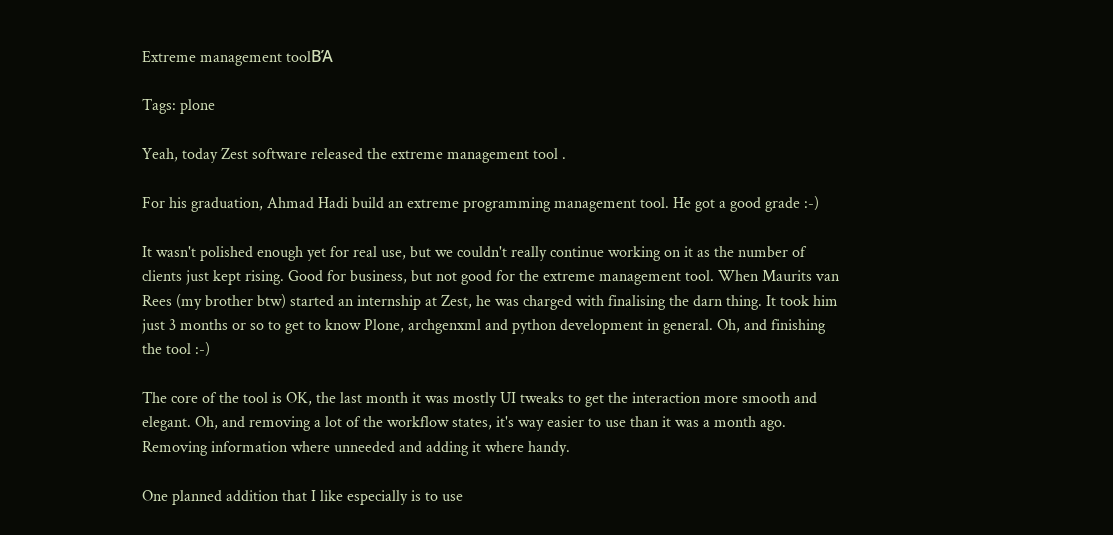Extreme management toolΒΆ

Tags: plone

Yeah, today Zest software released the extreme management tool .

For his graduation, Ahmad Hadi build an extreme programming management tool. He got a good grade :-)

It wasn't polished enough yet for real use, but we couldn't really continue working on it as the number of clients just kept rising. Good for business, but not good for the extreme management tool. When Maurits van Rees (my brother btw) started an internship at Zest, he was charged with finalising the darn thing. It took him just 3 months or so to get to know Plone, archgenxml and python development in general. Oh, and finishing the tool :-)

The core of the tool is OK, the last month it was mostly UI tweaks to get the interaction more smooth and elegant. Oh, and removing a lot of the workflow states, it's way easier to use than it was a month ago. Removing information where unneeded and adding it where handy.

One planned addition that I like especially is to use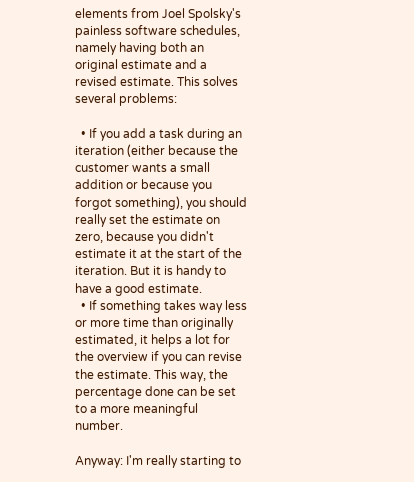elements from Joel Spolsky's painless software schedules, namely having both an original estimate and a revised estimate. This solves several problems:

  • If you add a task during an iteration (either because the customer wants a small addition or because you forgot something), you should really set the estimate on zero, because you didn't estimate it at the start of the iteration. But it is handy to have a good estimate.
  • If something takes way less or more time than originally estimated, it helps a lot for the overview if you can revise the estimate. This way, the percentage done can be set to a more meaningful number.

Anyway: I'm really starting to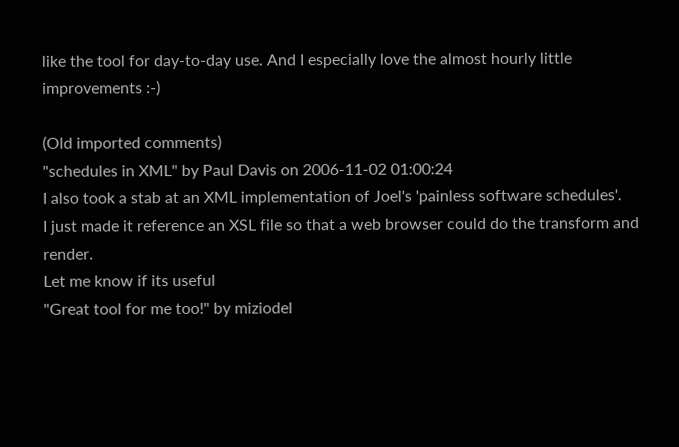like the tool for day-to-day use. And I especially love the almost hourly little improvements :-)

(Old imported comments)
"schedules in XML" by Paul Davis on 2006-11-02 01:00:24
I also took a stab at an XML implementation of Joel's 'painless software schedules'.
I just made it reference an XSL file so that a web browser could do the transform and render.
Let me know if its useful
"Great tool for me too!" by miziodel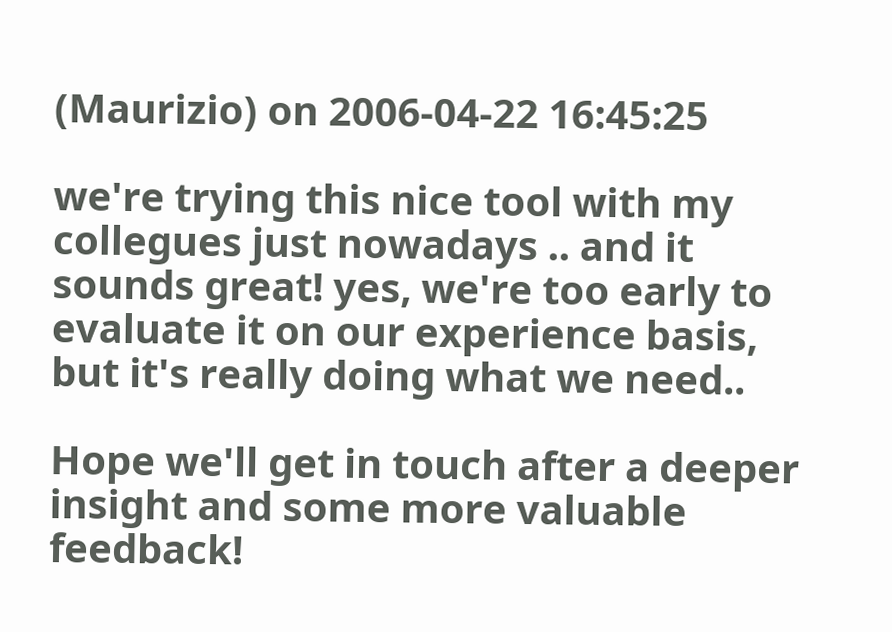(Maurizio) on 2006-04-22 16:45:25

we're trying this nice tool with my collegues just nowadays .. and it sounds great! yes, we're too early to evaluate it on our experience basis, but it's really doing what we need..

Hope we'll get in touch after a deeper insight and some more valuable feedback!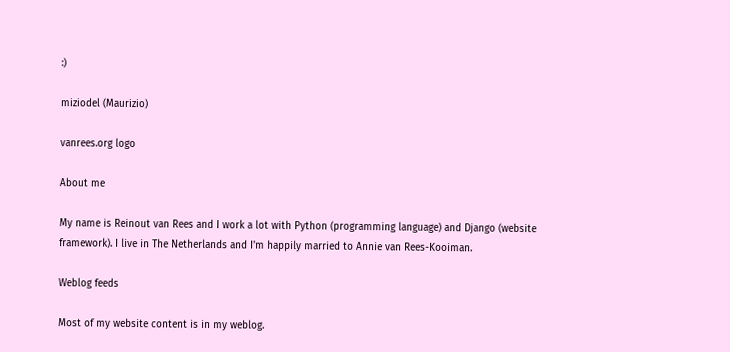:)

miziodel (Maurizio)

vanrees.org logo

About me

My name is Reinout van Rees and I work a lot with Python (programming language) and Django (website framework). I live in The Netherlands and I'm happily married to Annie van Rees-Kooiman.

Weblog feeds

Most of my website content is in my weblog.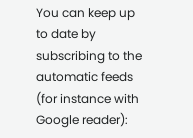You can keep up to date by subscribing to the automatic feeds (for instance with Google reader):